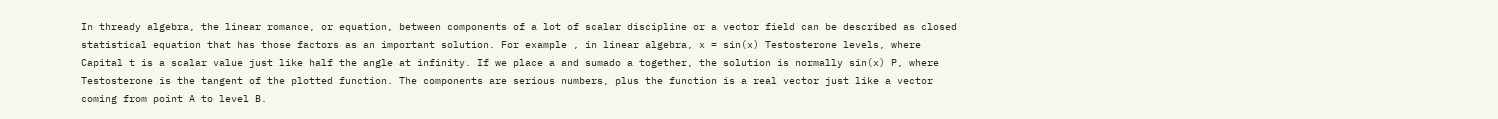In thready algebra, the linear romance, or equation, between components of a lot of scalar discipline or a vector field can be described as closed statistical equation that has those factors as an important solution. For example , in linear algebra, x = sin(x) Testosterone levels, where Capital t is a scalar value just like half the angle at infinity. If we place a and sumado a together, the solution is normally sin(x) P, where Testosterone is the tangent of the plotted function. The components are serious numbers, plus the function is a real vector just like a vector coming from point A to level B.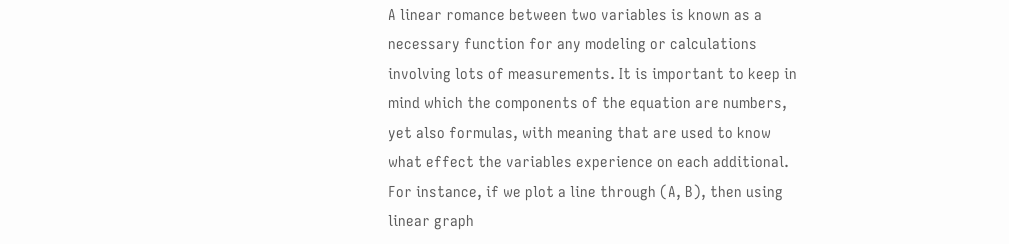A linear romance between two variables is known as a necessary function for any modeling or calculations involving lots of measurements. It is important to keep in mind which the components of the equation are numbers, yet also formulas, with meaning that are used to know what effect the variables experience on each additional. For instance, if we plot a line through (A, B), then using linear graph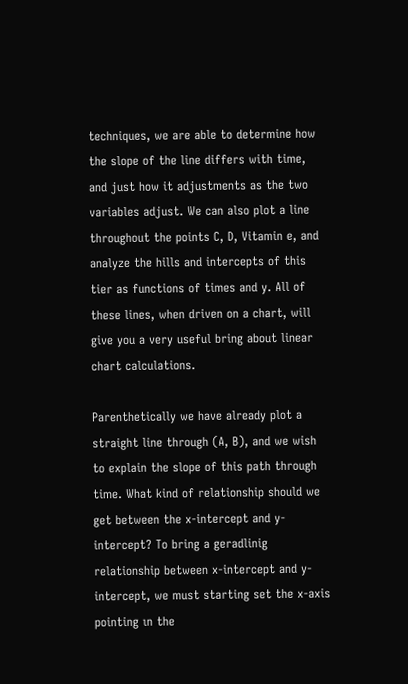techniques, we are able to determine how the slope of the line differs with time, and just how it adjustments as the two variables adjust. We can also plot a line throughout the points C, D, Vitamin e, and analyze the hills and intercepts of this tier as functions of times and y. All of these lines, when driven on a chart, will give you a very useful bring about linear chart calculations.

Parenthetically we have already plot a straight line through (A, B), and we wish to explain the slope of this path through time. What kind of relationship should we get between the x-intercept and y-intercept? To bring a geradlinig relationship between x-intercept and y-intercept, we must starting set the x-axis pointing ın the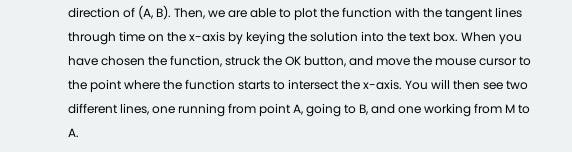direction of (A, B). Then, we are able to plot the function with the tangent lines through time on the x-axis by keying the solution into the text box. When you have chosen the function, struck the OK button, and move the mouse cursor to the point where the function starts to intersect the x-axis. You will then see two different lines, one running from point A, going to B, and one working from M to A.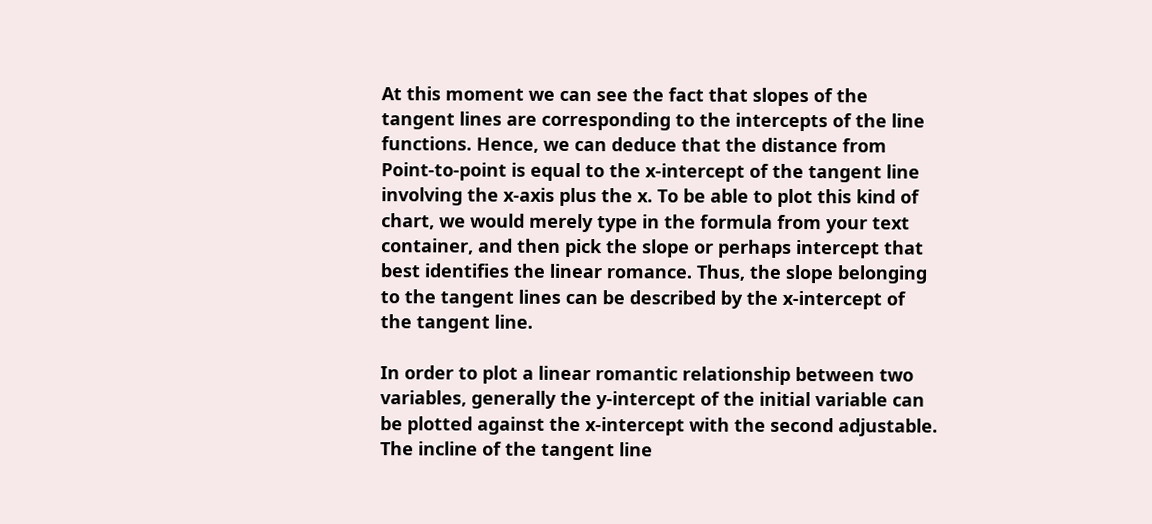At this moment we can see the fact that slopes of the tangent lines are corresponding to the intercepts of the line functions. Hence, we can deduce that the distance from Point-to-point is equal to the x-intercept of the tangent line involving the x-axis plus the x. To be able to plot this kind of chart, we would merely type in the formula from your text container, and then pick the slope or perhaps intercept that best identifies the linear romance. Thus, the slope belonging to the tangent lines can be described by the x-intercept of the tangent line.

In order to plot a linear romantic relationship between two variables, generally the y-intercept of the initial variable can be plotted against the x-intercept with the second adjustable. The incline of the tangent line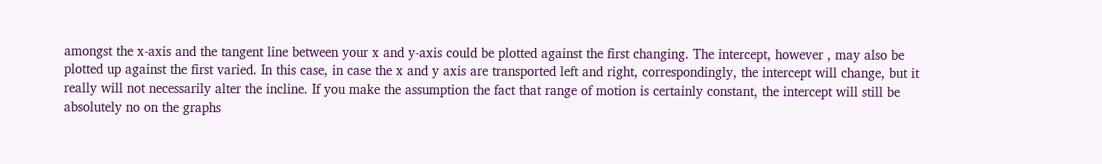amongst the x-axis and the tangent line between your x and y-axis could be plotted against the first changing. The intercept, however , may also be plotted up against the first varied. In this case, in case the x and y axis are transported left and right, correspondingly, the intercept will change, but it really will not necessarily alter the incline. If you make the assumption the fact that range of motion is certainly constant, the intercept will still be absolutely no on the graphs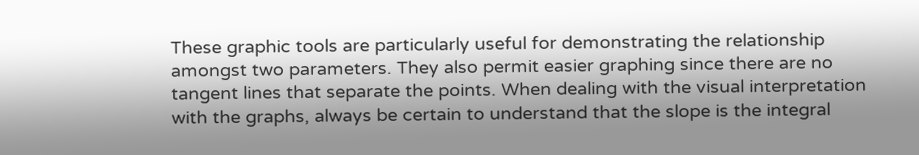These graphic tools are particularly useful for demonstrating the relationship amongst two parameters. They also permit easier graphing since there are no tangent lines that separate the points. When dealing with the visual interpretation with the graphs, always be certain to understand that the slope is the integral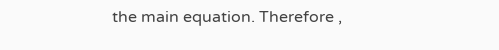the main equation. Therefore ,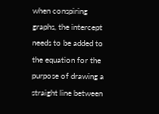when conspiring graphs, the intercept needs to be added to the equation for the purpose of drawing a straight line between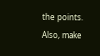the points. Also, make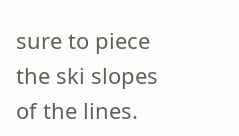sure to piece the ski slopes of the lines.